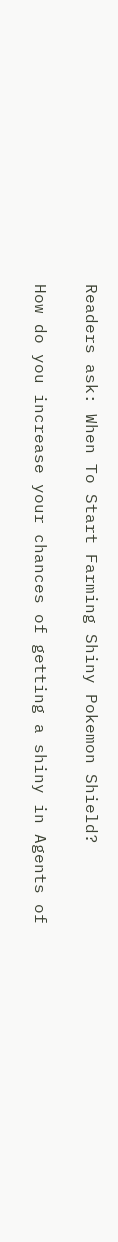Readers ask: When To Start Farming Shiny Pokemon Shield?

How do you increase your chances of getting a shiny in Agents of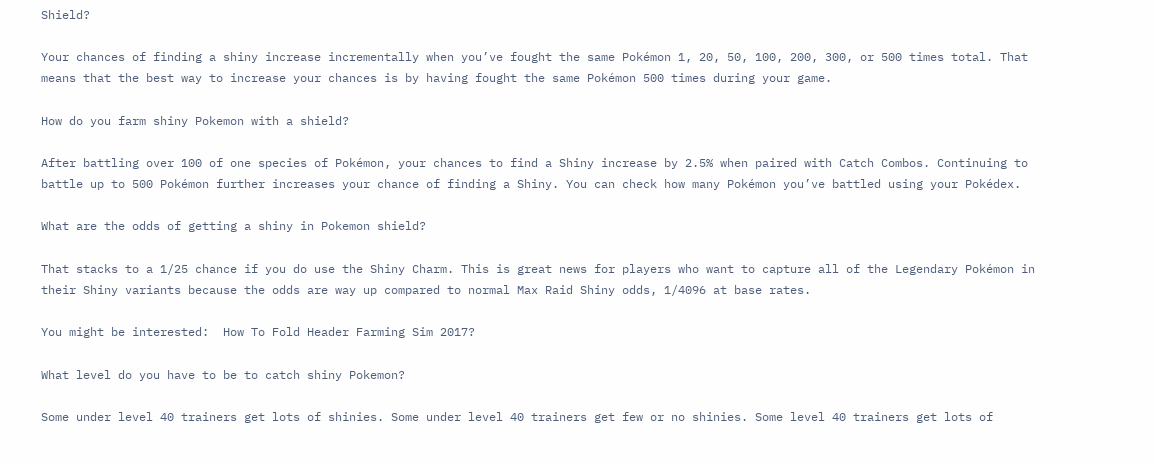Shield?

Your chances of finding a shiny increase incrementally when you’ve fought the same Pokémon 1, 20, 50, 100, 200, 300, or 500 times total. That means that the best way to increase your chances is by having fought the same Pokémon 500 times during your game.

How do you farm shiny Pokemon with a shield?

After battling over 100 of one species of Pokémon, your chances to find a Shiny increase by 2.5% when paired with Catch Combos. Continuing to battle up to 500 Pokémon further increases your chance of finding a Shiny. You can check how many Pokémon you’ve battled using your Pokédex.

What are the odds of getting a shiny in Pokemon shield?

That stacks to a 1/25 chance if you do use the Shiny Charm. This is great news for players who want to capture all of the Legendary Pokémon in their Shiny variants because the odds are way up compared to normal Max Raid Shiny odds, 1/4096 at base rates.

You might be interested:  How To Fold Header Farming Sim 2017?

What level do you have to be to catch shiny Pokemon?

Some under level 40 trainers get lots of shinies. Some under level 40 trainers get few or no shinies. Some level 40 trainers get lots of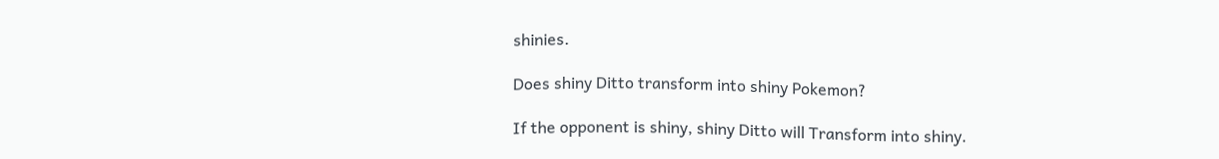shinies.

Does shiny Ditto transform into shiny Pokemon?

If the opponent is shiny, shiny Ditto will Transform into shiny.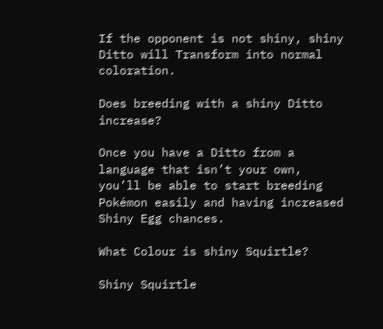If the opponent is not shiny, shiny Ditto will Transform into normal coloration.

Does breeding with a shiny Ditto increase?

Once you have a Ditto from a language that isn’t your own, you’ll be able to start breeding Pokémon easily and having increased Shiny Egg chances.

What Colour is shiny Squirtle?

Shiny Squirtle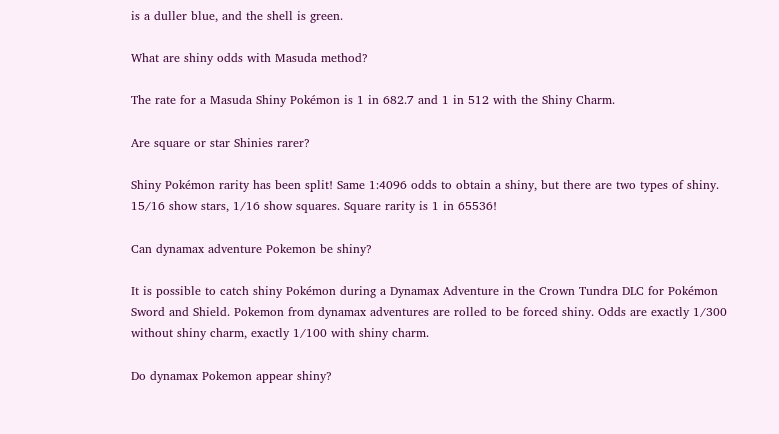is a duller blue, and the shell is green.

What are shiny odds with Masuda method?

The rate for a Masuda Shiny Pokémon is 1 in 682.7 and 1 in 512 with the Shiny Charm.

Are square or star Shinies rarer?

Shiny Pokémon rarity has been split! Same 1:4096 odds to obtain a shiny, but there are two types of shiny. 15/16 show stars, 1/16 show squares. Square rarity is 1 in 65536!

Can dynamax adventure Pokemon be shiny?

It is possible to catch shiny Pokémon during a Dynamax Adventure in the Crown Tundra DLC for Pokémon Sword and Shield. Pokemon from dynamax adventures are rolled to be forced shiny. Odds are exactly 1/300 without shiny charm, exactly 1/100 with shiny charm.

Do dynamax Pokemon appear shiny?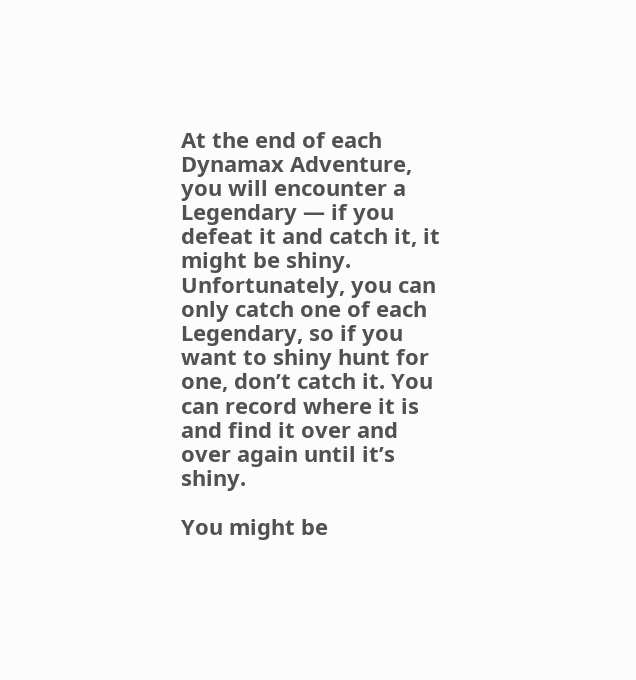At the end of each Dynamax Adventure, you will encounter a Legendary — if you defeat it and catch it, it might be shiny. Unfortunately, you can only catch one of each Legendary, so if you want to shiny hunt for one, don’t catch it. You can record where it is and find it over and over again until it’s shiny.

You might be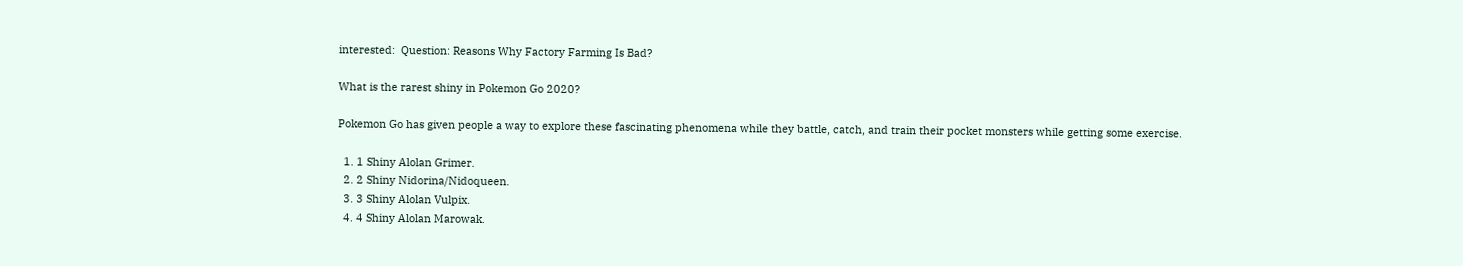interested:  Question: Reasons Why Factory Farming Is Bad?

What is the rarest shiny in Pokemon Go 2020?

Pokemon Go has given people a way to explore these fascinating phenomena while they battle, catch, and train their pocket monsters while getting some exercise.

  1. 1 Shiny Alolan Grimer.
  2. 2 Shiny Nidorina/Nidoqueen.
  3. 3 Shiny Alolan Vulpix.
  4. 4 Shiny Alolan Marowak.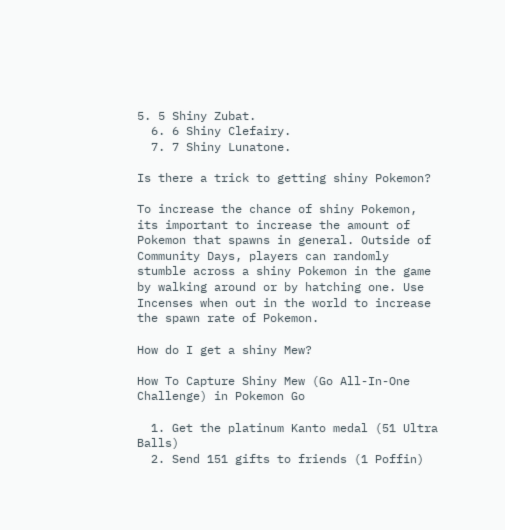5. 5 Shiny Zubat.
  6. 6 Shiny Clefairy.
  7. 7 Shiny Lunatone.

Is there a trick to getting shiny Pokemon?

To increase the chance of shiny Pokemon, its important to increase the amount of Pokemon that spawns in general. Outside of Community Days, players can randomly stumble across a shiny Pokemon in the game by walking around or by hatching one. Use Incenses when out in the world to increase the spawn rate of Pokemon.

How do I get a shiny Mew?

How To Capture Shiny Mew (Go All-In-One Challenge) in Pokemon Go

  1. Get the platinum Kanto medal (51 Ultra Balls)
  2. Send 151 gifts to friends (1 Poffin)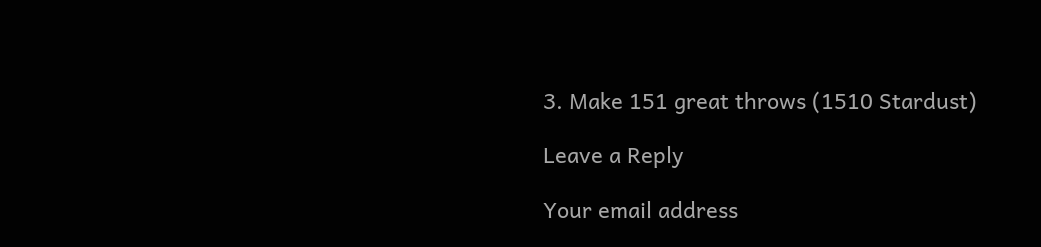3. Make 151 great throws (1510 Stardust)

Leave a Reply

Your email address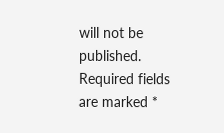will not be published. Required fields are marked *